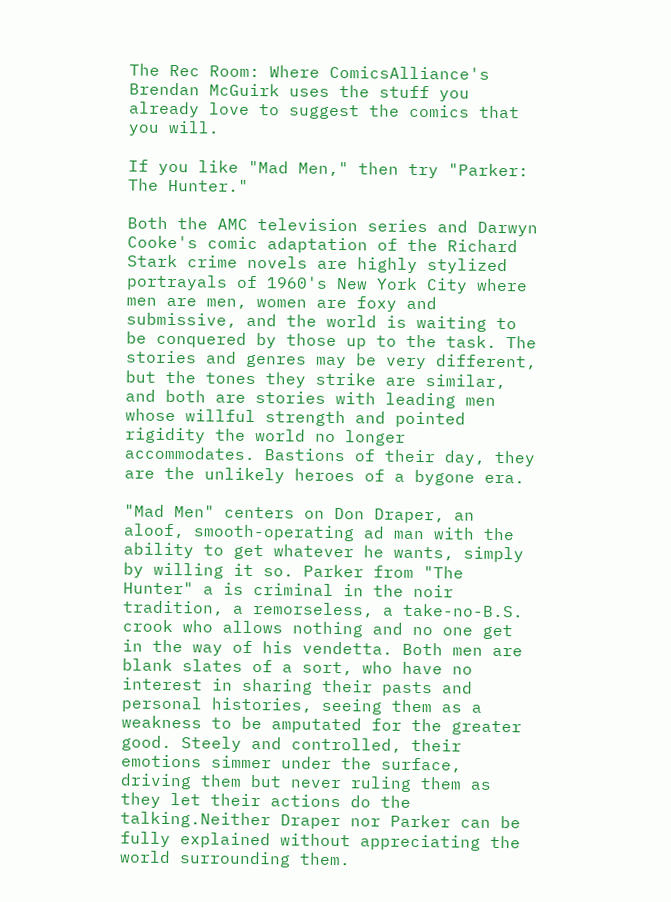The Rec Room: Where ComicsAlliance's Brendan McGuirk uses the stuff you already love to suggest the comics that you will.

If you like "Mad Men," then try "Parker: The Hunter."

Both the AMC television series and Darwyn Cooke's comic adaptation of the Richard Stark crime novels are highly stylized portrayals of 1960's New York City where men are men, women are foxy and submissive, and the world is waiting to be conquered by those up to the task. The stories and genres may be very different, but the tones they strike are similar, and both are stories with leading men whose willful strength and pointed rigidity the world no longer accommodates. Bastions of their day, they are the unlikely heroes of a bygone era.

"Mad Men" centers on Don Draper, an aloof, smooth-operating ad man with the ability to get whatever he wants, simply by willing it so. Parker from "The Hunter" a is criminal in the noir tradition, a remorseless, a take-no-B.S. crook who allows nothing and no one get in the way of his vendetta. Both men are blank slates of a sort, who have no interest in sharing their pasts and personal histories, seeing them as a weakness to be amputated for the greater good. Steely and controlled, their emotions simmer under the surface, driving them but never ruling them as they let their actions do the talking.Neither Draper nor Parker can be fully explained without appreciating the world surrounding them.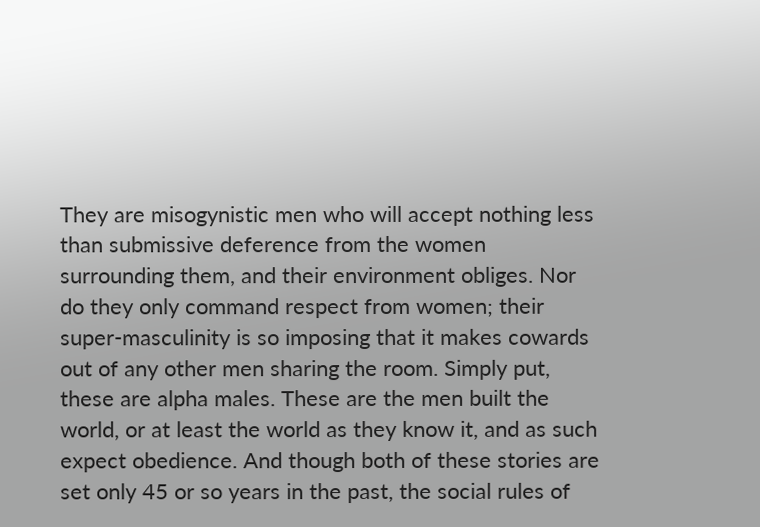They are misogynistic men who will accept nothing less than submissive deference from the women surrounding them, and their environment obliges. Nor do they only command respect from women; their super-masculinity is so imposing that it makes cowards out of any other men sharing the room. Simply put, these are alpha males. These are the men built the world, or at least the world as they know it, and as such expect obedience. And though both of these stories are set only 45 or so years in the past, the social rules of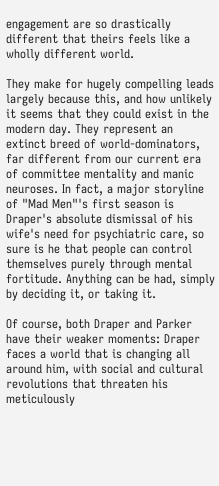engagement are so drastically different that theirs feels like a wholly different world.

They make for hugely compelling leads largely because this, and how unlikely it seems that they could exist in the modern day. They represent an extinct breed of world-dominators, far different from our current era of committee mentality and manic neuroses. In fact, a major storyline of "Mad Men"'s first season is Draper's absolute dismissal of his wife's need for psychiatric care, so sure is he that people can control themselves purely through mental fortitude. Anything can be had, simply by deciding it, or taking it.

Of course, both Draper and Parker have their weaker moments: Draper faces a world that is changing all around him, with social and cultural revolutions that threaten his meticulously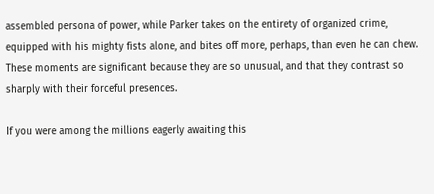assembled persona of power, while Parker takes on the entirety of organized crime, equipped with his mighty fists alone, and bites off more, perhaps, than even he can chew. These moments are significant because they are so unusual, and that they contrast so sharply with their forceful presences.

If you were among the millions eagerly awaiting this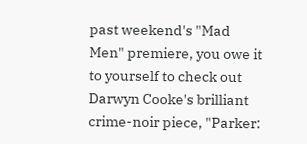past weekend's "Mad Men" premiere, you owe it to yourself to check out Darwyn Cooke's brilliant crime-noir piece, "Parker: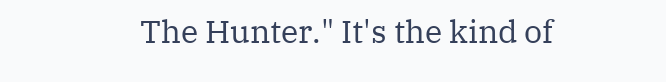The Hunter." It's the kind of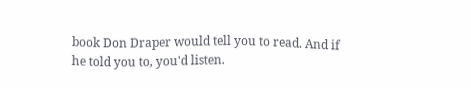book Don Draper would tell you to read. And if he told you to, you'd listen.